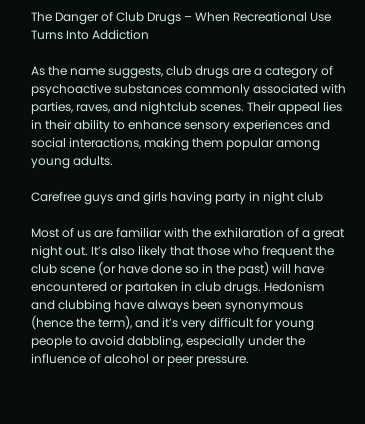The Danger of Club Drugs – When Recreational Use Turns Into Addiction

As the name suggests, club drugs are a category of psychoactive substances commonly associated with parties, raves, and nightclub scenes. Their appeal lies in their ability to enhance sensory experiences and social interactions, making them popular among young adults.

Carefree guys and girls having party in night club

Most of us are familiar with the exhilaration of a great night out. It’s also likely that those who frequent the club scene (or have done so in the past) will have encountered or partaken in club drugs. Hedonism and clubbing have always been synonymous (hence the term), and it’s very difficult for young people to avoid dabbling, especially under the influence of alcohol or peer pressure.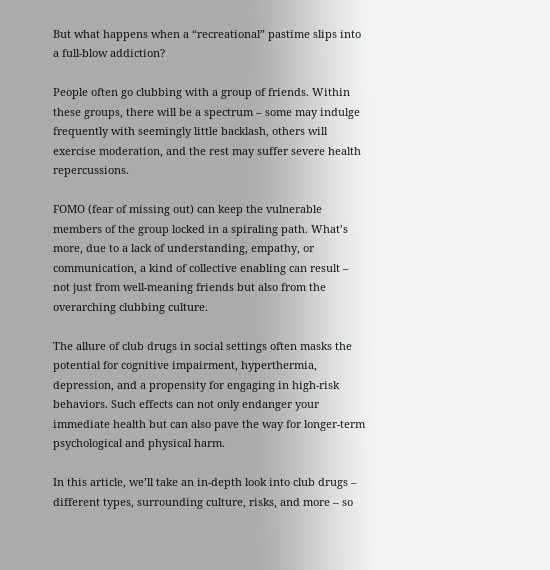But what happens when a “recreational” pastime slips into a full-blow addiction?

People often go clubbing with a group of friends. Within these groups, there will be a spectrum – some may indulge frequently with seemingly little backlash, others will exercise moderation, and the rest may suffer severe health repercussions.

FOMO (fear of missing out) can keep the vulnerable members of the group locked in a spiraling path. What’s more, due to a lack of understanding, empathy, or communication, a kind of collective enabling can result – not just from well-meaning friends but also from the overarching clubbing culture.

The allure of club drugs in social settings often masks the potential for cognitive impairment, hyperthermia, depression, and a propensity for engaging in high-risk behaviors. Such effects can not only endanger your immediate health but can also pave the way for longer-term psychological and physical harm.

In this article, we’ll take an in-depth look into club drugs – different types, surrounding culture, risks, and more – so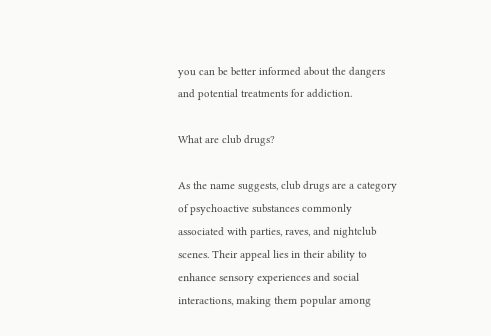you can be better informed about the dangers and potential treatments for addiction.

What are club drugs?

As the name suggests, club drugs are a category of psychoactive substances commonly associated with parties, raves, and nightclub scenes. Their appeal lies in their ability to enhance sensory experiences and social interactions, making them popular among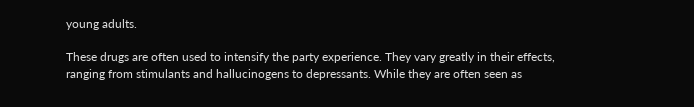young adults.

These drugs are often used to intensify the party experience. They vary greatly in their effects, ranging from stimulants and hallucinogens to depressants. While they are often seen as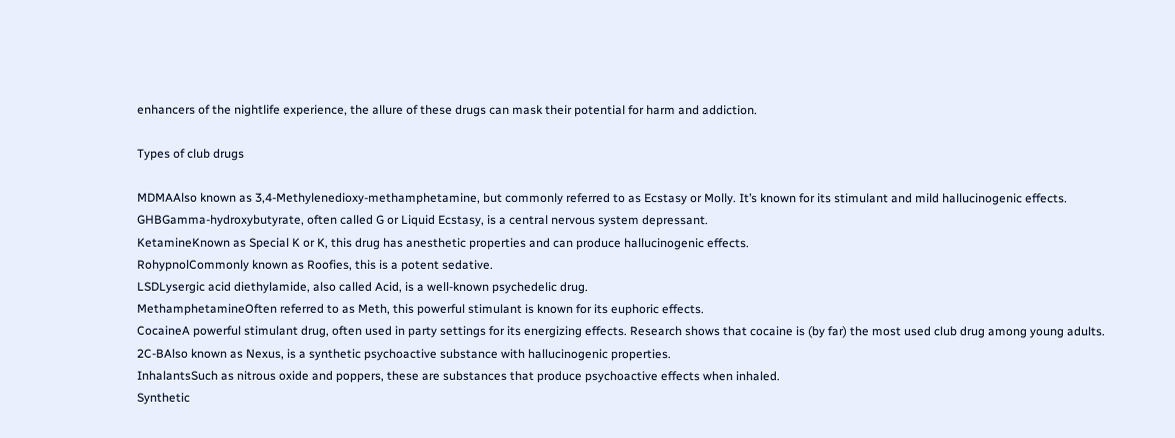enhancers of the nightlife experience, the allure of these drugs can mask their potential for harm and addiction.

Types of club drugs

MDMAAlso known as 3,4-Methylenedioxy-methamphetamine, but commonly referred to as Ecstasy or Molly. It’s known for its stimulant and mild hallucinogenic effects.
GHBGamma-hydroxybutyrate, often called G or Liquid Ecstasy, is a central nervous system depressant.
KetamineKnown as Special K or K, this drug has anesthetic properties and can produce hallucinogenic effects.
RohypnolCommonly known as Roofies, this is a potent sedative.
LSDLysergic acid diethylamide, also called Acid, is a well-known psychedelic drug.
MethamphetamineOften referred to as Meth, this powerful stimulant is known for its euphoric effects.
CocaineA powerful stimulant drug, often used in party settings for its energizing effects. Research shows that cocaine is (by far) the most used club drug among young adults.
2C-BAlso known as Nexus, is a synthetic psychoactive substance with hallucinogenic properties.
InhalantsSuch as nitrous oxide and poppers, these are substances that produce psychoactive effects when inhaled.
Synthetic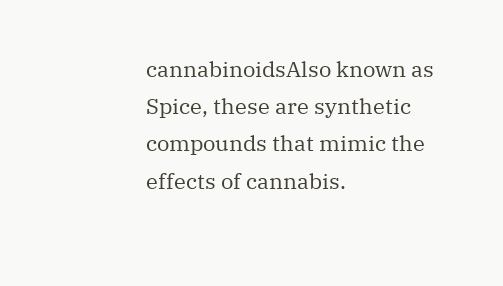cannabinoidsAlso known as Spice, these are synthetic compounds that mimic the effects of cannabis.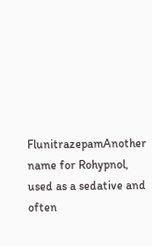FlunitrazepamAnother name for Rohypnol, used as a sedative and often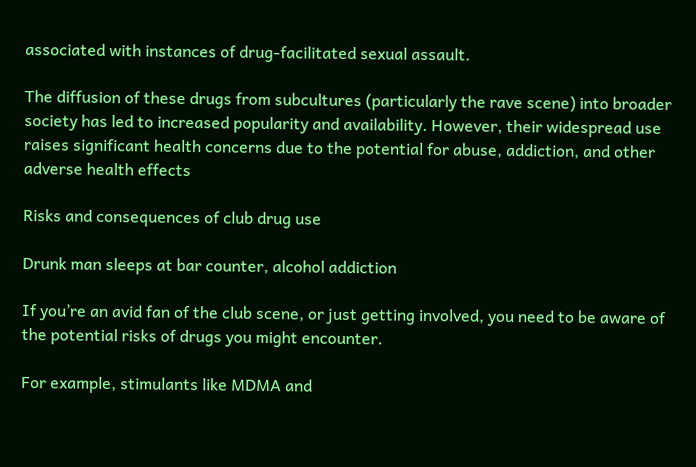associated with instances of drug-facilitated sexual assault.

The diffusion of these drugs from subcultures (particularly the rave scene) into broader society has led to increased popularity and availability. However, their widespread use raises significant health concerns due to the potential for abuse, addiction, and other adverse health effects

Risks and consequences of club drug use

Drunk man sleeps at bar counter, alcohol addiction

If you’re an avid fan of the club scene, or just getting involved, you need to be aware of the potential risks of drugs you might encounter.

For example, stimulants like MDMA and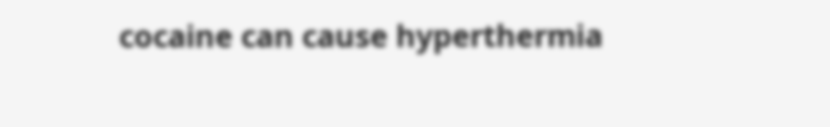cocaine can cause hyperthermia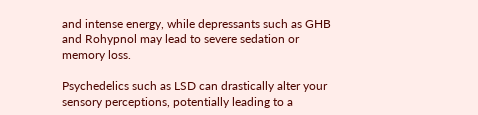and intense energy, while depressants such as GHB and Rohypnol may lead to severe sedation or memory loss.

Psychedelics such as LSD can drastically alter your sensory perceptions, potentially leading to a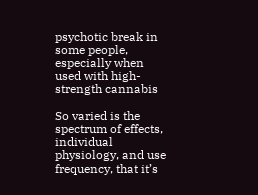psychotic break in some people, especially when used with high-strength cannabis

So varied is the spectrum of effects, individual physiology, and use frequency, that it’s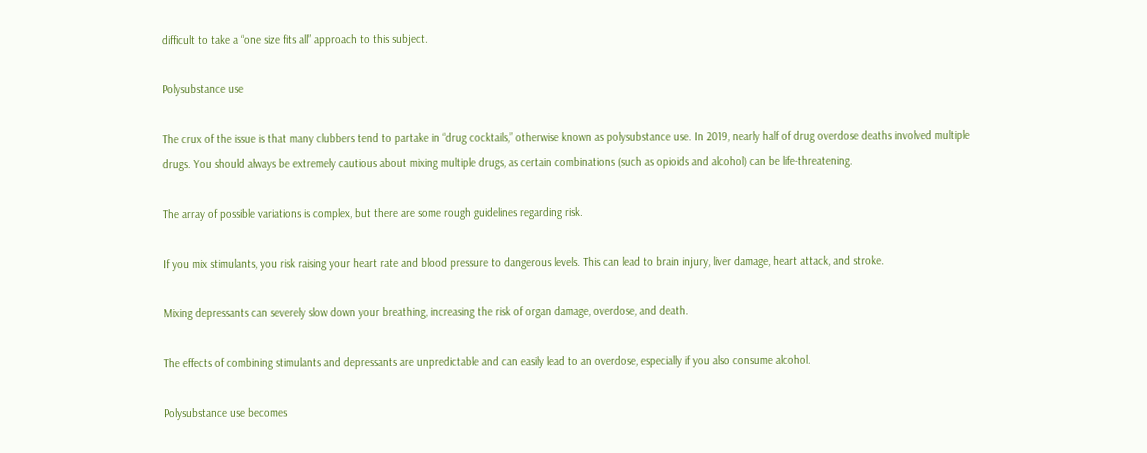difficult to take a “one size fits all” approach to this subject.

Polysubstance use

The crux of the issue is that many clubbers tend to partake in “drug cocktails,” otherwise known as polysubstance use. In 2019, nearly half of drug overdose deaths involved multiple drugs. You should always be extremely cautious about mixing multiple drugs, as certain combinations (such as opioids and alcohol) can be life-threatening.

The array of possible variations is complex, but there are some rough guidelines regarding risk.

If you mix stimulants, you risk raising your heart rate and blood pressure to dangerous levels. This can lead to brain injury, liver damage, heart attack, and stroke.

Mixing depressants can severely slow down your breathing, increasing the risk of organ damage, overdose, and death.

The effects of combining stimulants and depressants are unpredictable and can easily lead to an overdose, especially if you also consume alcohol.

Polysubstance use becomes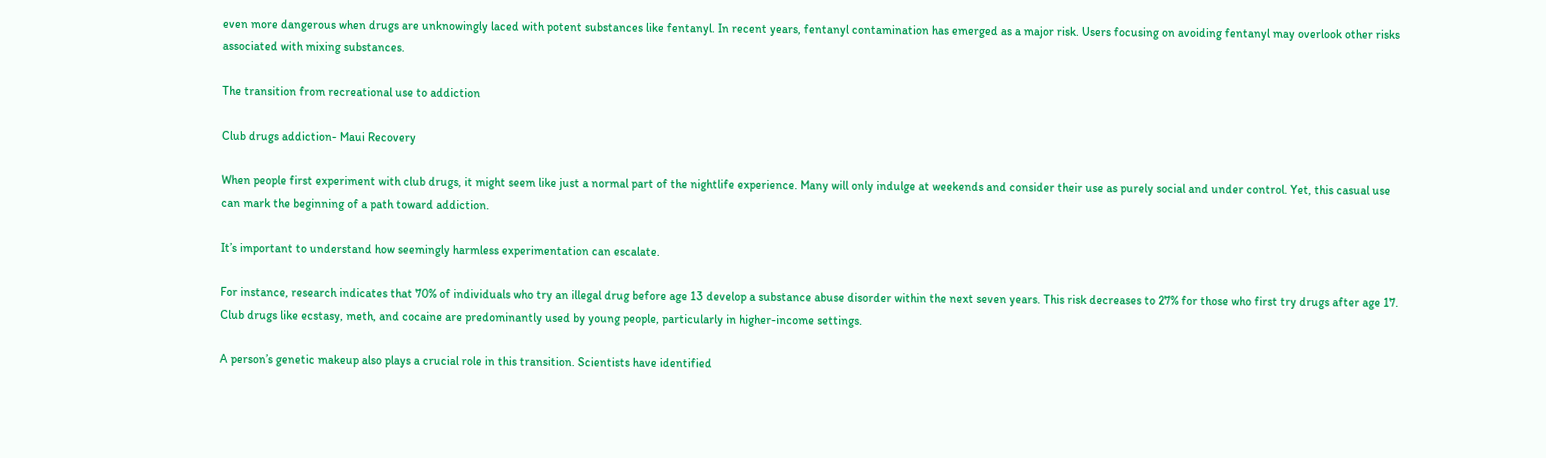even more dangerous when drugs are unknowingly laced with potent substances like fentanyl. In recent years, fentanyl contamination has emerged as a major risk. Users focusing on avoiding fentanyl may overlook other risks associated with mixing substances.

The transition from recreational use to addiction

Club drugs addiction- Maui Recovery

When people first experiment with club drugs, it might seem like just a normal part of the nightlife experience. Many will only indulge at weekends and consider their use as purely social and under control. Yet, this casual use can mark the beginning of a path toward addiction.

It’s important to understand how seemingly harmless experimentation can escalate.

For instance, research indicates that 70% of individuals who try an illegal drug before age 13 develop a substance abuse disorder within the next seven years. This risk decreases to 27% for those who first try drugs after age 17. Club drugs like ecstasy, meth, and cocaine are predominantly used by young people, particularly in higher-income settings.

A person’s genetic makeup also plays a crucial role in this transition. Scientists have identified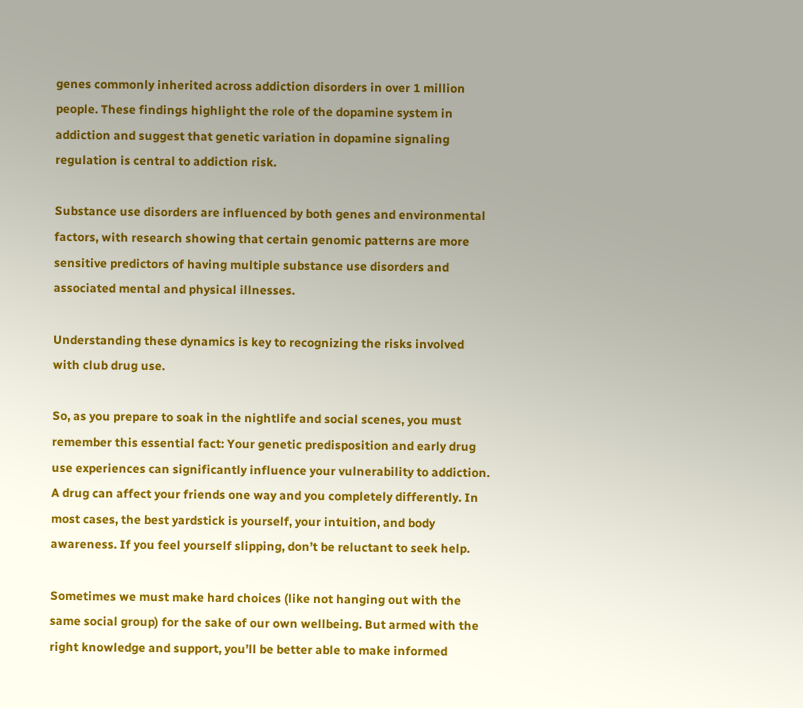genes commonly inherited across addiction disorders in over 1 million people. These findings highlight the role of the dopamine system in addiction and suggest that genetic variation in dopamine signaling regulation is central to addiction risk.

Substance use disorders are influenced by both genes and environmental factors, with research showing that certain genomic patterns are more sensitive predictors of having multiple substance use disorders and associated mental and physical illnesses.

Understanding these dynamics is key to recognizing the risks involved with club drug use.

So, as you prepare to soak in the nightlife and social scenes, you must remember this essential fact: Your genetic predisposition and early drug use experiences can significantly influence your vulnerability to addiction. A drug can affect your friends one way and you completely differently. In most cases, the best yardstick is yourself, your intuition, and body awareness. If you feel yourself slipping, don’t be reluctant to seek help.

Sometimes we must make hard choices (like not hanging out with the same social group) for the sake of our own wellbeing. But armed with the right knowledge and support, you’ll be better able to make informed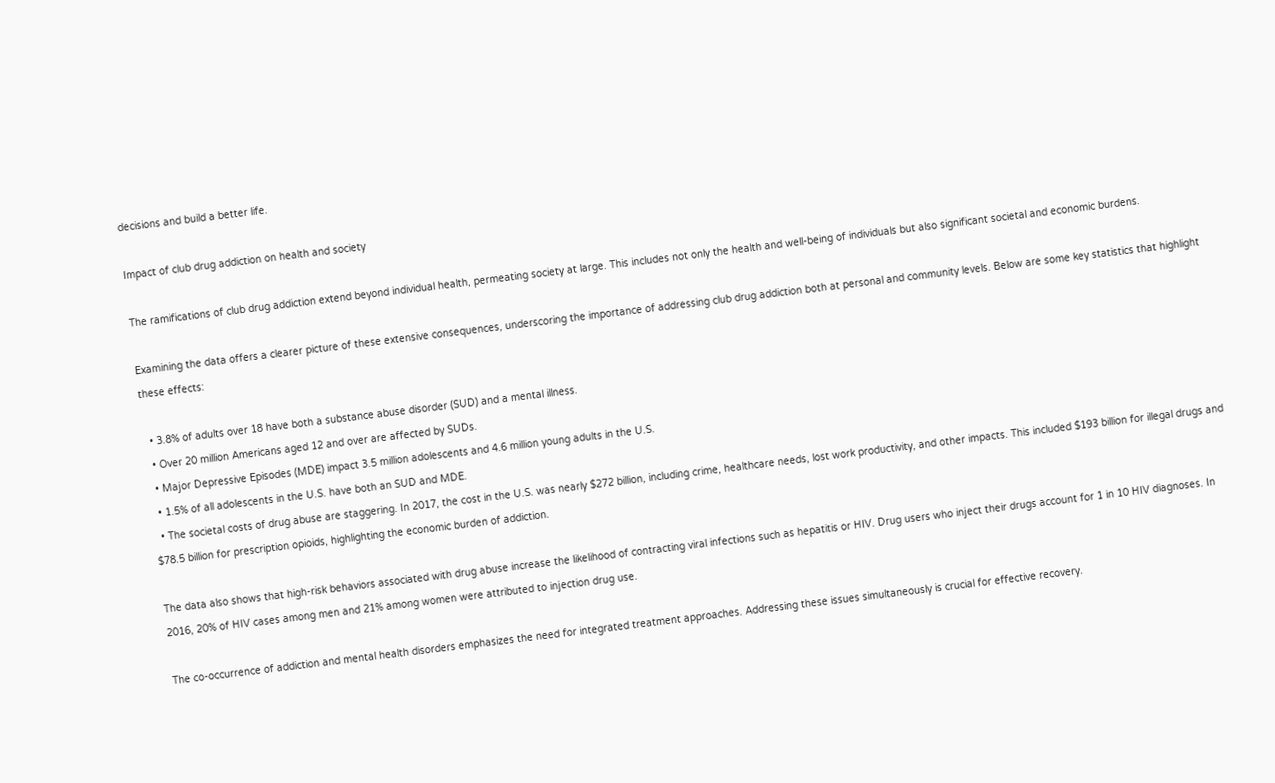decisions and build a better life.

Impact of club drug addiction on health and society

The ramifications of club drug addiction extend beyond individual health, permeating society at large. This includes not only the health and well-being of individuals but also significant societal and economic burdens.

Examining the data offers a clearer picture of these extensive consequences, underscoring the importance of addressing club drug addiction both at personal and community levels. Below are some key statistics that highlight these effects:

  • 3.8% of adults over 18 have both a substance abuse disorder (SUD) and a mental illness.
  • Over 20 million Americans aged 12 and over are affected by SUDs.
  • Major Depressive Episodes (MDE) impact 3.5 million adolescents and 4.6 million young adults in the U.S.
  • 1.5% of all adolescents in the U.S. have both an SUD and MDE.
  • The societal costs of drug abuse are staggering. In 2017, the cost in the U.S. was nearly $272 billion, including crime, healthcare needs, lost work productivity, and other impacts. This included $193 billion for illegal drugs and $78.5 billion for prescription opioids, highlighting the economic burden of addiction.

The data also shows that high-risk behaviors associated with drug abuse increase the likelihood of contracting viral infections such as hepatitis or HIV. Drug users who inject their drugs account for 1 in 10 HIV diagnoses. In 2016, 20% of HIV cases among men and 21% among women were attributed to injection drug use.

The co-occurrence of addiction and mental health disorders emphasizes the need for integrated treatment approaches. Addressing these issues simultaneously is crucial for effective recovery.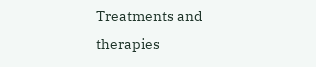Treatments and therapies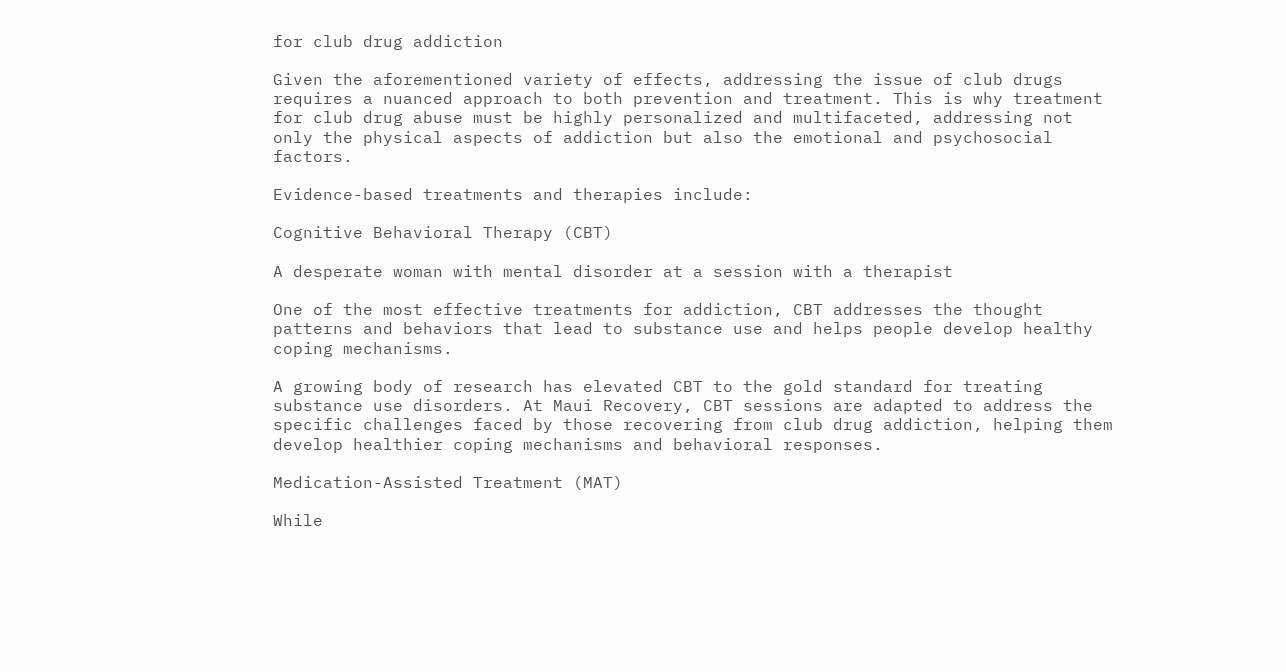for club drug addiction

Given the aforementioned variety of effects, addressing the issue of club drugs requires a nuanced approach to both prevention and treatment. This is why treatment for club drug abuse must be highly personalized and multifaceted, addressing not only the physical aspects of addiction but also the emotional and psychosocial factors.

Evidence-based treatments and therapies include:

Cognitive Behavioral Therapy (CBT)

A desperate woman with mental disorder at a session with a therapist

One of the most effective treatments for addiction, CBT addresses the thought patterns and behaviors that lead to substance use and helps people develop healthy coping mechanisms.

A growing body of research has elevated CBT to the gold standard for treating substance use disorders. At Maui Recovery, CBT sessions are adapted to address the specific challenges faced by those recovering from club drug addiction, helping them develop healthier coping mechanisms and behavioral responses.

Medication-Assisted Treatment (MAT)

While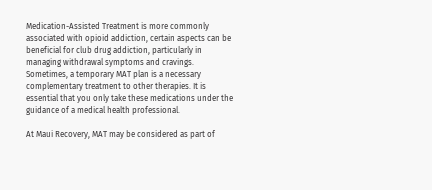Medication-Assisted Treatment is more commonly associated with opioid addiction, certain aspects can be beneficial for club drug addiction, particularly in managing withdrawal symptoms and cravings. Sometimes, a temporary MAT plan is a necessary complementary treatment to other therapies. It is essential that you only take these medications under the guidance of a medical health professional.

At Maui Recovery, MAT may be considered as part of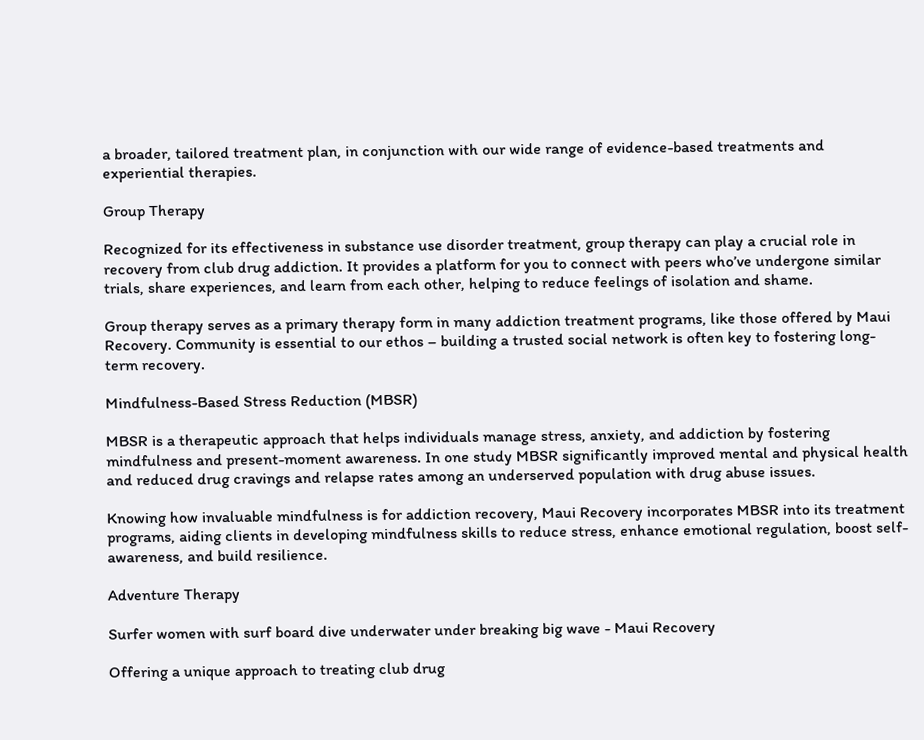a broader, tailored treatment plan, in conjunction with our wide range of evidence-based treatments and experiential therapies.

Group Therapy

Recognized for its effectiveness in substance use disorder treatment, group therapy can play a crucial role in recovery from club drug addiction. It provides a platform for you to connect with peers who’ve undergone similar trials, share experiences, and learn from each other, helping to reduce feelings of isolation and shame.

Group therapy serves as a primary therapy form in many addiction treatment programs, like those offered by Maui Recovery. Community is essential to our ethos – building a trusted social network is often key to fostering long-term recovery.

Mindfulness-Based Stress Reduction (MBSR)

MBSR is a therapeutic approach that helps individuals manage stress, anxiety, and addiction by fostering mindfulness and present-moment awareness. In one study MBSR significantly improved mental and physical health and reduced drug cravings and relapse rates among an underserved population with drug abuse issues.

Knowing how invaluable mindfulness is for addiction recovery, Maui Recovery incorporates MBSR into its treatment programs, aiding clients in developing mindfulness skills to reduce stress, enhance emotional regulation, boost self-awareness, and build resilience.

Adventure Therapy

Surfer women with surf board dive underwater under breaking big wave - Maui Recovery

Offering a unique approach to treating club drug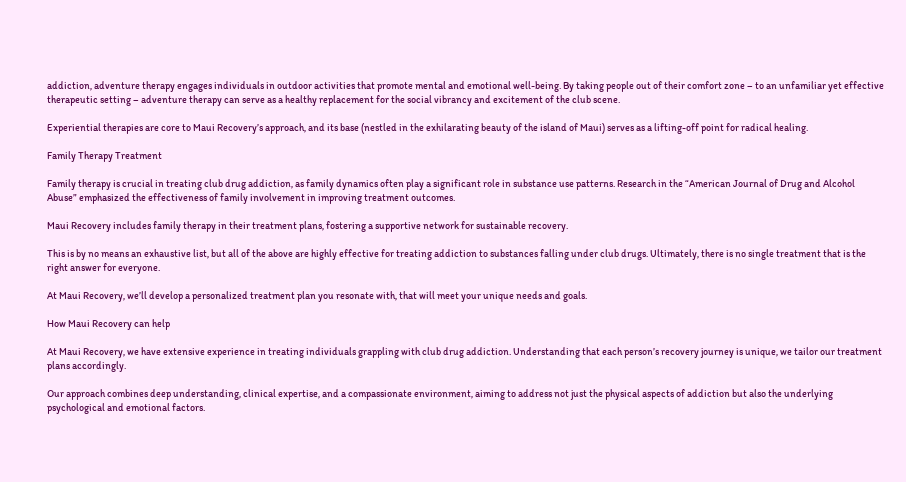addiction, adventure therapy engages individuals in outdoor activities that promote mental and emotional well-being. By taking people out of their comfort zone – to an unfamiliar yet effective therapeutic setting – adventure therapy can serve as a healthy replacement for the social vibrancy and excitement of the club scene.

Experiential therapies are core to Maui Recovery’s approach, and its base (nestled in the exhilarating beauty of the island of Maui) serves as a lifting-off point for radical healing.

Family Therapy Treatment

Family therapy is crucial in treating club drug addiction, as family dynamics often play a significant role in substance use patterns. Research in the “American Journal of Drug and Alcohol Abuse” emphasized the effectiveness of family involvement in improving treatment outcomes.

Maui Recovery includes family therapy in their treatment plans, fostering a supportive network for sustainable recovery.

This is by no means an exhaustive list, but all of the above are highly effective for treating addiction to substances falling under club drugs. Ultimately, there is no single treatment that is the right answer for everyone.

At Maui Recovery, we’ll develop a personalized treatment plan you resonate with, that will meet your unique needs and goals.

How Maui Recovery can help

At Maui Recovery, we have extensive experience in treating individuals grappling with club drug addiction. Understanding that each person’s recovery journey is unique, we tailor our treatment plans accordingly.

Our approach combines deep understanding, clinical expertise, and a compassionate environment, aiming to address not just the physical aspects of addiction but also the underlying psychological and emotional factors.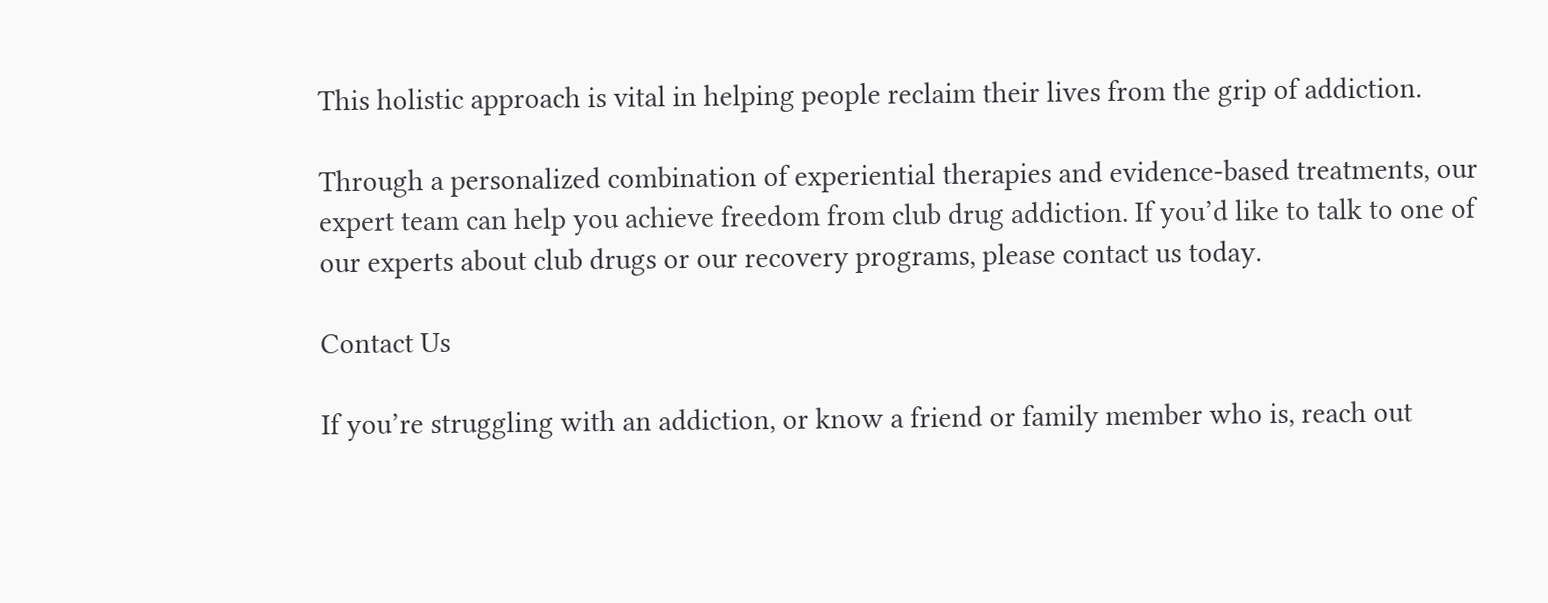This holistic approach is vital in helping people reclaim their lives from the grip of addiction.

Through a personalized combination of experiential therapies and evidence-based treatments, our expert team can help you achieve freedom from club drug addiction. If you’d like to talk to one of our experts about club drugs or our recovery programs, please contact us today.

Contact Us

If you’re struggling with an addiction, or know a friend or family member who is, reach out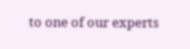to one of our experts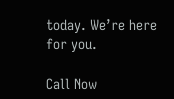today. We’re here for you.

Call Now